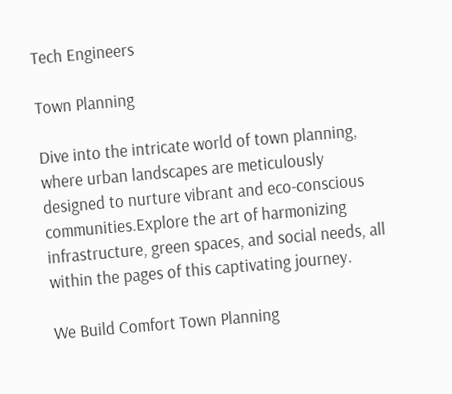Tech Engineers

Town Planning

Dive into the intricate world of town planning, where urban landscapes are meticulously designed to nurture vibrant and eco-conscious communities.Explore the art of harmonizing infrastructure, green spaces, and social needs, all within the pages of this captivating journey.

We Build Comfort Town Planning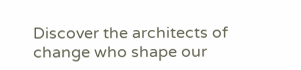Discover the architects of change who shape our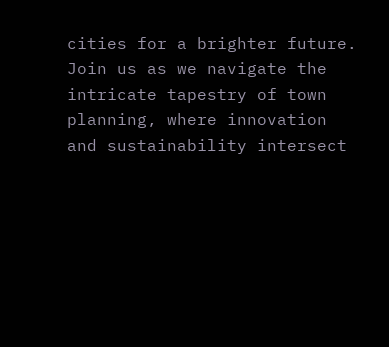cities for a brighter future. Join us as we navigate the intricate tapestry of town planning, where innovation and sustainability intersect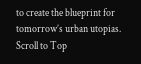to create the blueprint for tomorrow’s urban utopias.
Scroll to Top